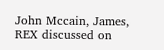John Mccain, James, REX discussed on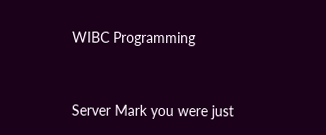WIBC Programming


Server Mark you were just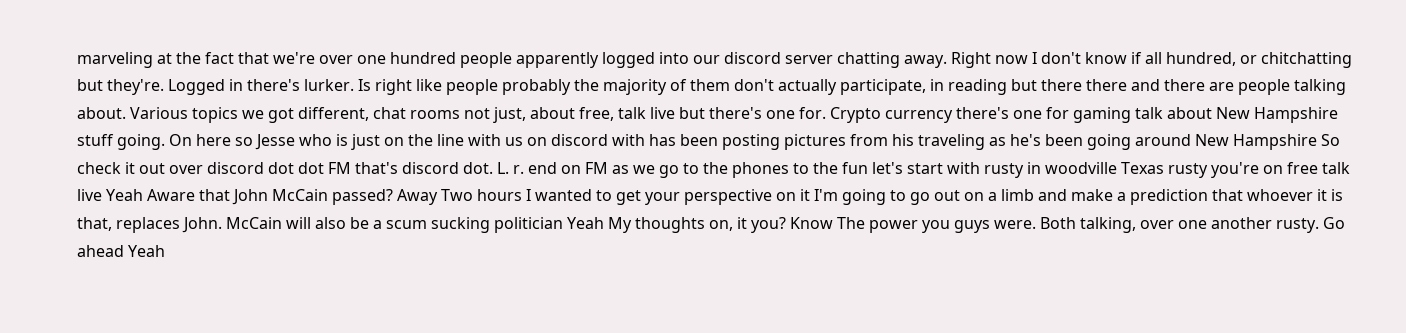marveling at the fact that we're over one hundred people apparently logged into our discord server chatting away. Right now I don't know if all hundred, or chitchatting but they're. Logged in there's lurker. Is right like people probably the majority of them don't actually participate, in reading but there there and there are people talking about. Various topics we got different, chat rooms not just, about free, talk live but there's one for. Crypto currency there's one for gaming talk about New Hampshire stuff going. On here so Jesse who is just on the line with us on discord with has been posting pictures from his traveling as he's been going around New Hampshire So check it out over discord dot dot FM that's discord dot. L. r. end on FM as we go to the phones to the fun let's start with rusty in woodville Texas rusty you're on free talk live Yeah Aware that John McCain passed? Away Two hours I wanted to get your perspective on it I'm going to go out on a limb and make a prediction that whoever it is that, replaces John. McCain will also be a scum sucking politician Yeah My thoughts on, it you? Know The power you guys were. Both talking, over one another rusty. Go ahead Yeah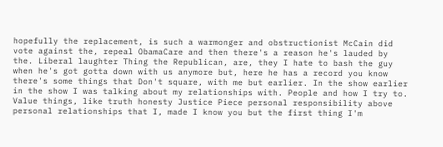hopefully the replacement, is such a warmonger and obstructionist McCain did vote against the, repeal ObamaCare and then there's a reason he's lauded by the. Liberal laughter Thing the Republican, are, they I hate to bash the guy when he's got gotta down with us anymore but, here he has a record you know there's some things that Don't square, with me but earlier. In the show earlier in the show I was talking about my relationships with. People and how I try to. Value things, like truth honesty Justice Piece personal responsibility above personal relationships that I, made I know you but the first thing I'm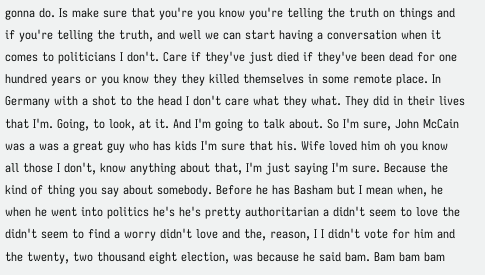gonna do. Is make sure that you're you know you're telling the truth on things and if you're telling the truth, and well we can start having a conversation when it comes to politicians I don't. Care if they've just died if they've been dead for one hundred years or you know they they killed themselves in some remote place. In Germany with a shot to the head I don't care what they what. They did in their lives that I'm. Going, to look, at it. And I'm going to talk about. So I'm sure, John McCain was a was a great guy who has kids I'm sure that his. Wife loved him oh you know all those I don't, know anything about that, I'm just saying I'm sure. Because the kind of thing you say about somebody. Before he has Basham but I mean when, he when he went into politics he's he's pretty authoritarian a didn't seem to love the didn't seem to find a worry didn't love and the, reason, I I didn't vote for him and the twenty, two thousand eight election, was because he said bam. Bam bam bam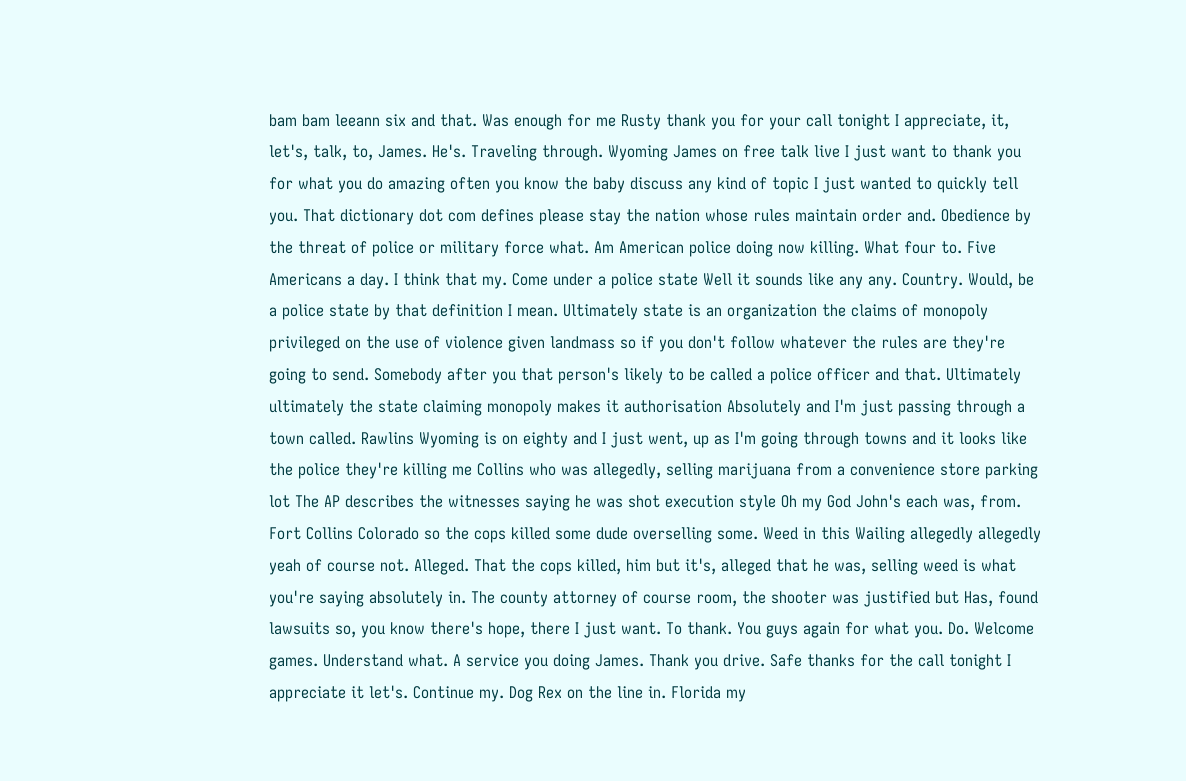bam bam leeann six and that. Was enough for me Rusty thank you for your call tonight I appreciate, it, let's, talk, to, James. He's. Traveling through. Wyoming James on free talk live I just want to thank you for what you do amazing often you know the baby discuss any kind of topic I just wanted to quickly tell you. That dictionary dot com defines please stay the nation whose rules maintain order and. Obedience by the threat of police or military force what. Am American police doing now killing. What four to. Five Americans a day. I think that my. Come under a police state Well it sounds like any any. Country. Would, be a police state by that definition I mean. Ultimately state is an organization the claims of monopoly privileged on the use of violence given landmass so if you don't follow whatever the rules are they're going to send. Somebody after you that person's likely to be called a police officer and that. Ultimately ultimately the state claiming monopoly makes it authorisation Absolutely and I'm just passing through a town called. Rawlins Wyoming is on eighty and I just went, up as I'm going through towns and it looks like the police they're killing me Collins who was allegedly, selling marijuana from a convenience store parking lot The AP describes the witnesses saying he was shot execution style Oh my God John's each was, from. Fort Collins Colorado so the cops killed some dude overselling some. Weed in this Wailing allegedly allegedly yeah of course not. Alleged. That the cops killed, him but it's, alleged that he was, selling weed is what you're saying absolutely in. The county attorney of course room, the shooter was justified but Has, found lawsuits so, you know there's hope, there I just want. To thank. You guys again for what you. Do. Welcome games. Understand what. A service you doing James. Thank you drive. Safe thanks for the call tonight I appreciate it let's. Continue my. Dog Rex on the line in. Florida my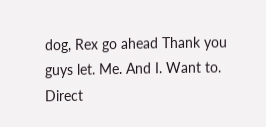dog, Rex go ahead Thank you guys let. Me. And I. Want to. Direct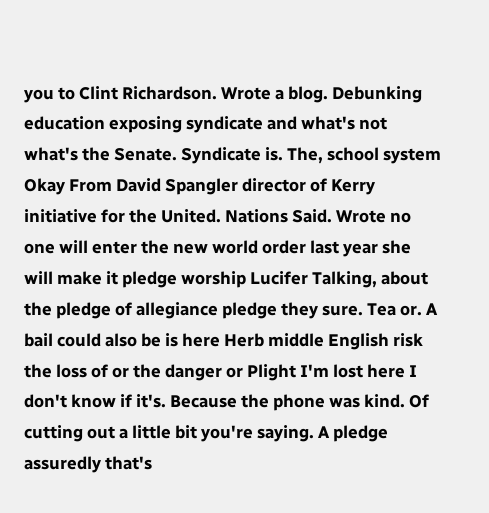you to Clint Richardson. Wrote a blog. Debunking education exposing syndicate and what's not what's the Senate. Syndicate is. The, school system Okay From David Spangler director of Kerry initiative for the United. Nations Said. Wrote no one will enter the new world order last year she will make it pledge worship Lucifer Talking, about the pledge of allegiance pledge they sure. Tea or. A bail could also be is here Herb middle English risk the loss of or the danger or Plight I'm lost here I don't know if it's. Because the phone was kind. Of cutting out a little bit you're saying. A pledge assuredly that's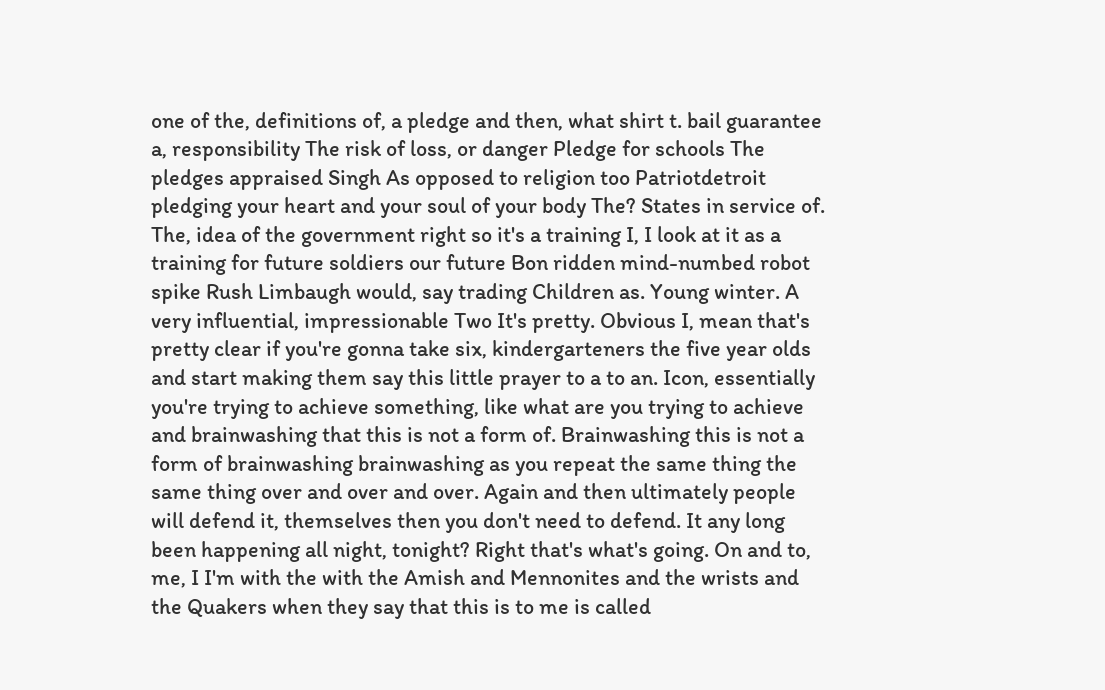one of the, definitions of, a pledge and then, what shirt t. bail guarantee a, responsibility The risk of loss, or danger Pledge for schools The pledges appraised Singh As opposed to religion too Patriotdetroit pledging your heart and your soul of your body The? States in service of. The, idea of the government right so it's a training I, I look at it as a training for future soldiers our future Bon ridden mind-numbed robot spike Rush Limbaugh would, say trading Children as. Young winter. A very influential, impressionable Two It's pretty. Obvious I, mean that's pretty clear if you're gonna take six, kindergarteners the five year olds and start making them say this little prayer to a to an. Icon, essentially you're trying to achieve something, like what are you trying to achieve and brainwashing that this is not a form of. Brainwashing this is not a form of brainwashing brainwashing as you repeat the same thing the same thing over and over and over. Again and then ultimately people will defend it, themselves then you don't need to defend. It any long been happening all night, tonight? Right that's what's going. On and to, me, I I'm with the with the Amish and Mennonites and the wrists and the Quakers when they say that this is to me is called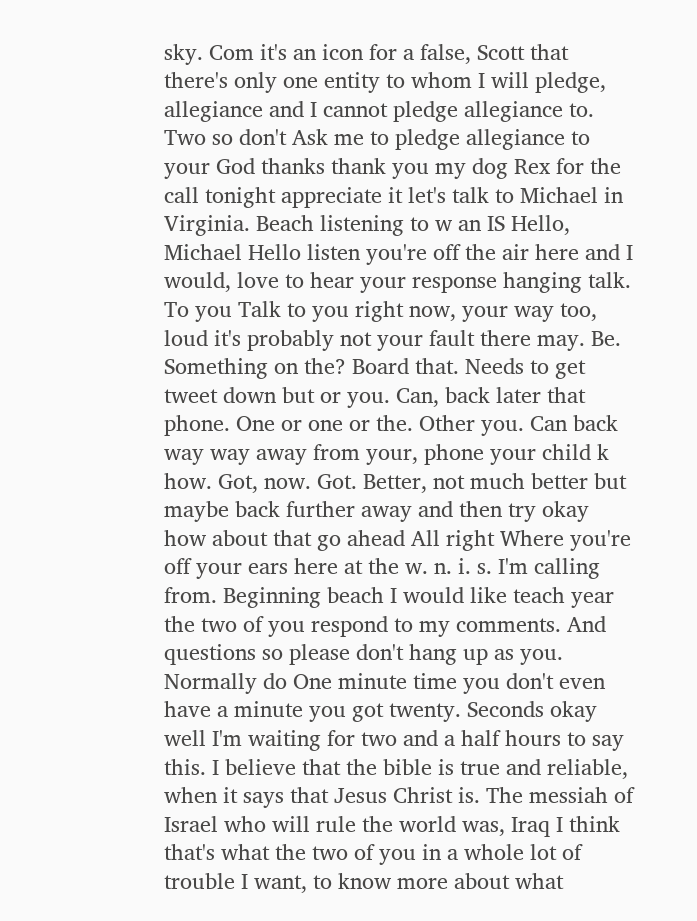sky. Com it's an icon for a false, Scott that there's only one entity to whom I will pledge, allegiance and I cannot pledge allegiance to. Two so don't Ask me to pledge allegiance to your God thanks thank you my dog Rex for the call tonight appreciate it let's talk to Michael in Virginia. Beach listening to w an IS Hello, Michael Hello listen you're off the air here and I would, love to hear your response hanging talk. To you Talk to you right now, your way too, loud it's probably not your fault there may. Be. Something on the? Board that. Needs to get tweet down but or you. Can, back later that phone. One or one or the. Other you. Can back way way away from your, phone your child k how. Got, now. Got. Better, not much better but maybe back further away and then try okay how about that go ahead All right Where you're off your ears here at the w. n. i. s. I'm calling from. Beginning beach I would like teach year the two of you respond to my comments. And questions so please don't hang up as you. Normally do One minute time you don't even have a minute you got twenty. Seconds okay well I'm waiting for two and a half hours to say this. I believe that the bible is true and reliable, when it says that Jesus Christ is. The messiah of Israel who will rule the world was, Iraq I think that's what the two of you in a whole lot of trouble I want, to know more about what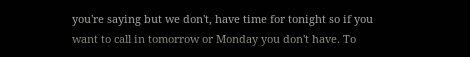you're saying but we don't, have time for tonight so if you want to call in tomorrow or Monday you don't have. To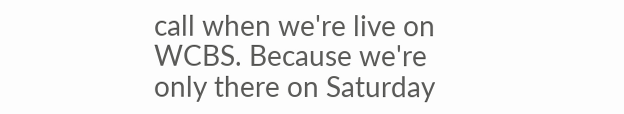call when we're live on WCBS. Because we're only there on Saturday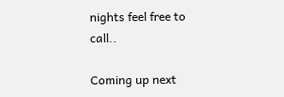nights feel free to call..

Coming up next